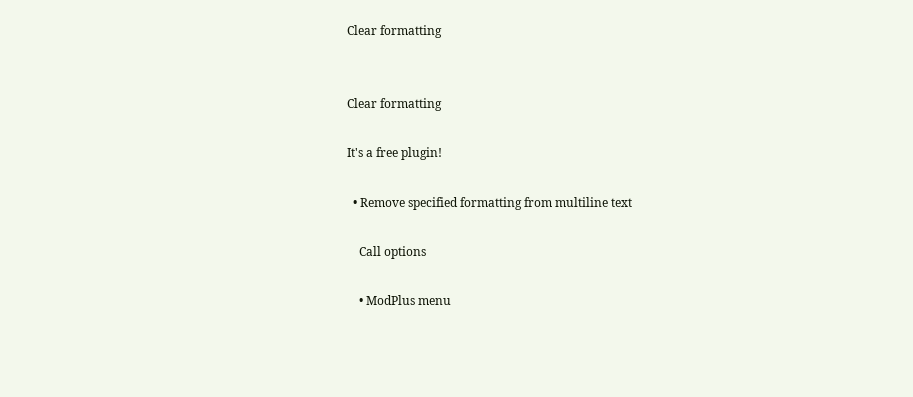Clear formatting


Clear formatting

It's a free plugin!

  • Remove specified formatting from multiline text

    Call options

    • ModPlus menu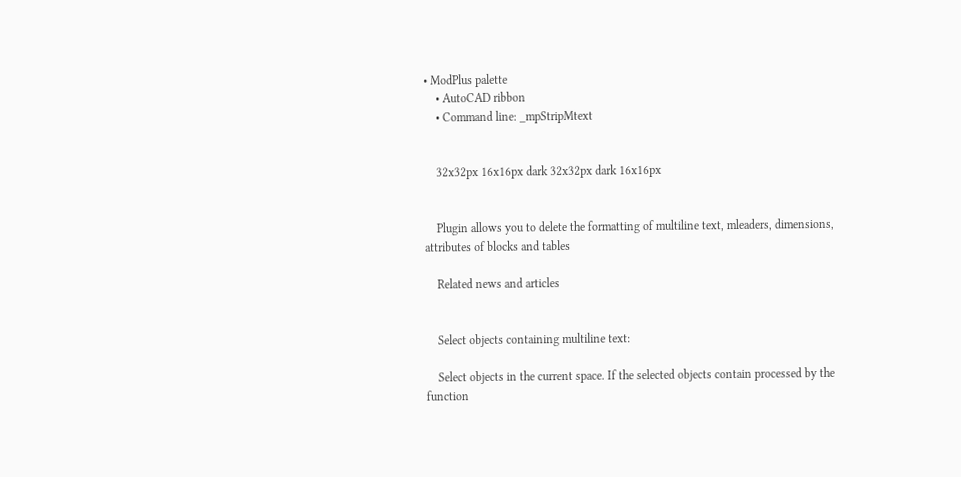• ModPlus palette
    • AutoCAD ribbon
    • Command line: _mpStripMtext


    32x32px 16x16px dark 32x32px dark 16x16px


    Plugin allows you to delete the formatting of multiline text, mleaders, dimensions, attributes of blocks and tables

    Related news and articles


    Select objects containing multiline text:

    Select objects in the current space. If the selected objects contain processed by the function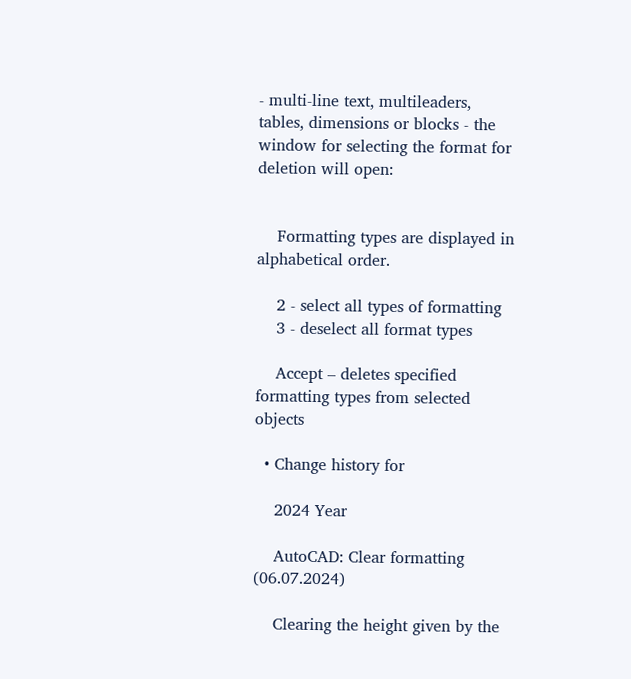- multi-line text, multileaders, tables, dimensions or blocks - the window for selecting the format for deletion will open:


    Formatting types are displayed in alphabetical order.

    2 - select all types of formatting
    3 - deselect all format types

    Accept – deletes specified formatting types from selected objects

  • Change history for

    2024 Year

    AutoCAD: Clear formatting (06.07.2024)

    Clearing the height given by the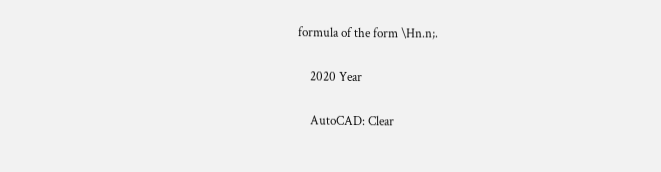formula of the form \Hn.n;.

    2020 Year

    AutoCAD: Clear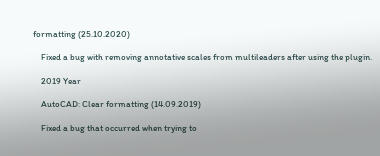formatting (25.10.2020)

    Fixed a bug with removing annotative scales from multileaders after using the plugin.

    2019 Year

    AutoCAD: Clear formatting (14.09.2019)

    Fixed a bug that occurred when trying to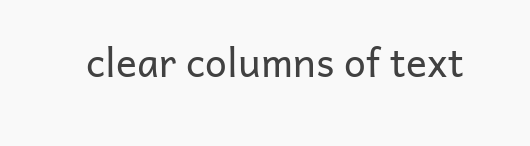clear columns of text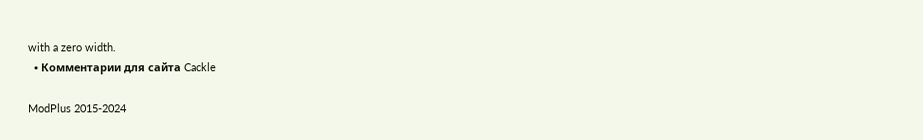with a zero width.
  • Комментарии для сайта Cackle

ModPlus 2015-2024